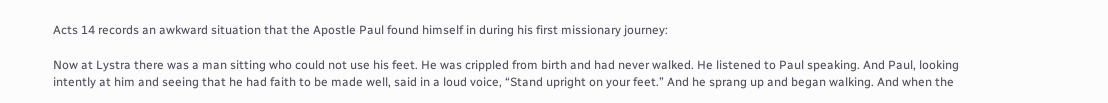Acts 14 records an awkward situation that the Apostle Paul found himself in during his first missionary journey:

Now at Lystra there was a man sitting who could not use his feet. He was crippled from birth and had never walked. He listened to Paul speaking. And Paul, looking intently at him and seeing that he had faith to be made well, said in a loud voice, “Stand upright on your feet.” And he sprang up and began walking. And when the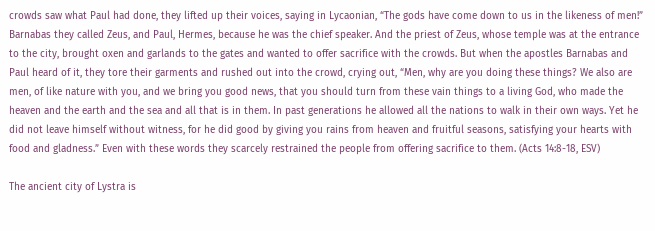crowds saw what Paul had done, they lifted up their voices, saying in Lycaonian, “The gods have come down to us in the likeness of men!” Barnabas they called Zeus, and Paul, Hermes, because he was the chief speaker. And the priest of Zeus, whose temple was at the entrance to the city, brought oxen and garlands to the gates and wanted to offer sacrifice with the crowds. But when the apostles Barnabas and Paul heard of it, they tore their garments and rushed out into the crowd, crying out, “Men, why are you doing these things? We also are men, of like nature with you, and we bring you good news, that you should turn from these vain things to a living God, who made the heaven and the earth and the sea and all that is in them. In past generations he allowed all the nations to walk in their own ways. Yet he did not leave himself without witness, for he did good by giving you rains from heaven and fruitful seasons, satisfying your hearts with food and gladness.” Even with these words they scarcely restrained the people from offering sacrifice to them. (Acts 14:8-18, ESV)

The ancient city of Lystra is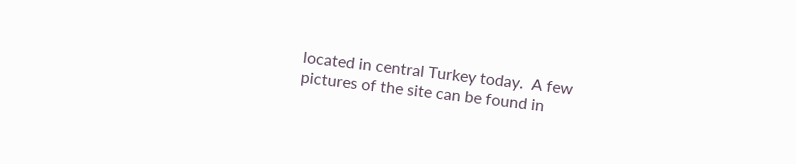located in central Turkey today.  A few pictures of the site can be found in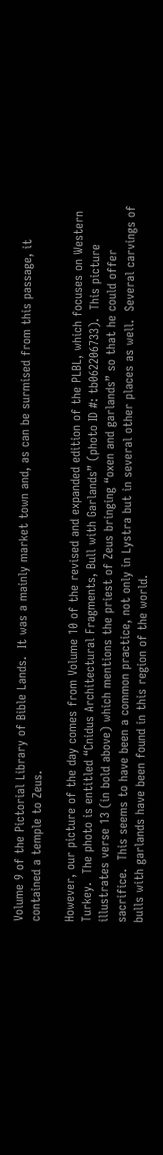Volume 9 of the Pictorial Library of Bible Lands.  It was a mainly market town and, as can be surmised from this passage, it contained a temple to Zeus.

However, our picture of the day comes from Volume 10 of the revised and expanded edition of the PLBL, which focuses on Western Turkey.  The photo is entitled “Cnidus Architectural Fragments, Bull with Garlands” (photo ID #: tb062206733).  This picture illustrates verse 13 (in bold above) which mentions the priest of Zeus bringing “oxen and garlands” so that he could offer sacrifice.  This seems to have been a common practice, not only in Lystra but in several other places as well.  Several carvings of bulls with garlands have been found in this region of the world.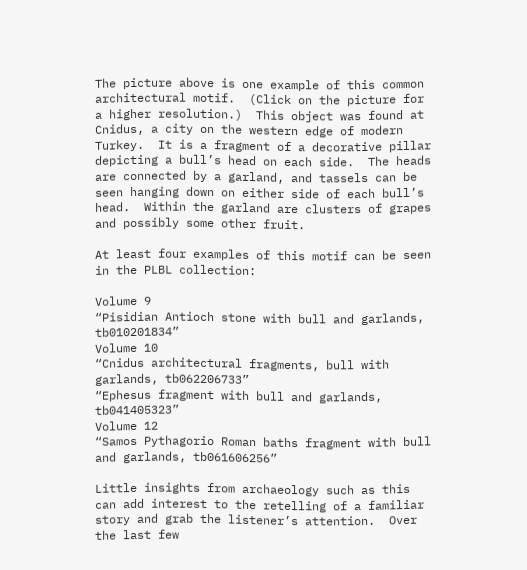The picture above is one example of this common architectural motif.  (Click on the picture for a higher resolution.)  This object was found at Cnidus, a city on the western edge of modern Turkey.  It is a fragment of a decorative pillar depicting a bull’s head on each side.  The heads are connected by a garland, and tassels can be seen hanging down on either side of each bull’s head.  Within the garland are clusters of grapes and possibly some other fruit.

At least four examples of this motif can be seen in the PLBL collection:

Volume 9
“Pisidian Antioch stone with bull and garlands, tb010201834”
Volume 10
“Cnidus architectural fragments, bull with garlands, tb062206733”
“Ephesus fragment with bull and garlands, tb041405323”
Volume 12
“Samos Pythagorio Roman baths fragment with bull and garlands, tb061606256”

Little insights from archaeology such as this can add interest to the retelling of a familiar story and grab the listener’s attention.  Over the last few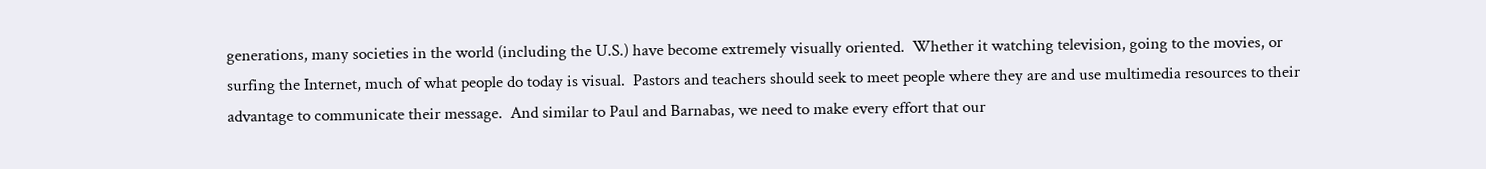generations, many societies in the world (including the U.S.) have become extremely visually oriented.  Whether it watching television, going to the movies, or surfing the Internet, much of what people do today is visual.  Pastors and teachers should seek to meet people where they are and use multimedia resources to their advantage to communicate their message.  And similar to Paul and Barnabas, we need to make every effort that our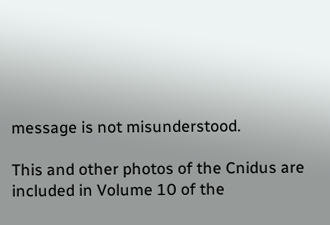message is not misunderstood.

This and other photos of the Cnidus are included in Volume 10 of the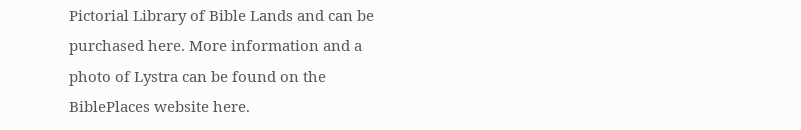Pictorial Library of Bible Lands and can be purchased here. More information and a photo of Lystra can be found on the BiblePlaces website here.